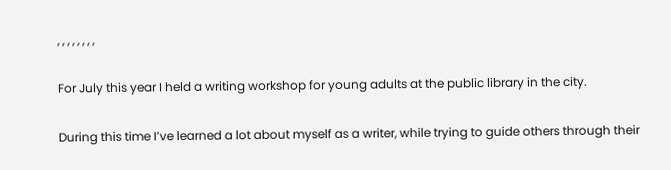, , , , , , , ,

For July this year I held a writing workshop for young adults at the public library in the city.

During this time I’ve learned a lot about myself as a writer, while trying to guide others through their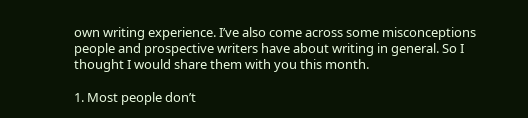own writing experience. I’ve also come across some misconceptions people and prospective writers have about writing in general. So I thought I would share them with you this month.

1. Most people don’t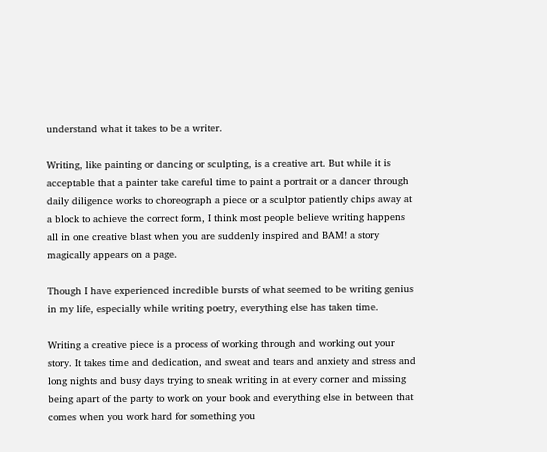understand what it takes to be a writer.

Writing, like painting or dancing or sculpting, is a creative art. But while it is acceptable that a painter take careful time to paint a portrait or a dancer through daily diligence works to choreograph a piece or a sculptor patiently chips away at a block to achieve the correct form, I think most people believe writing happens all in one creative blast when you are suddenly inspired and BAM! a story magically appears on a page.

Though I have experienced incredible bursts of what seemed to be writing genius in my life, especially while writing poetry, everything else has taken time.

Writing a creative piece is a process of working through and working out your story. It takes time and dedication, and sweat and tears and anxiety and stress and long nights and busy days trying to sneak writing in at every corner and missing being apart of the party to work on your book and everything else in between that comes when you work hard for something you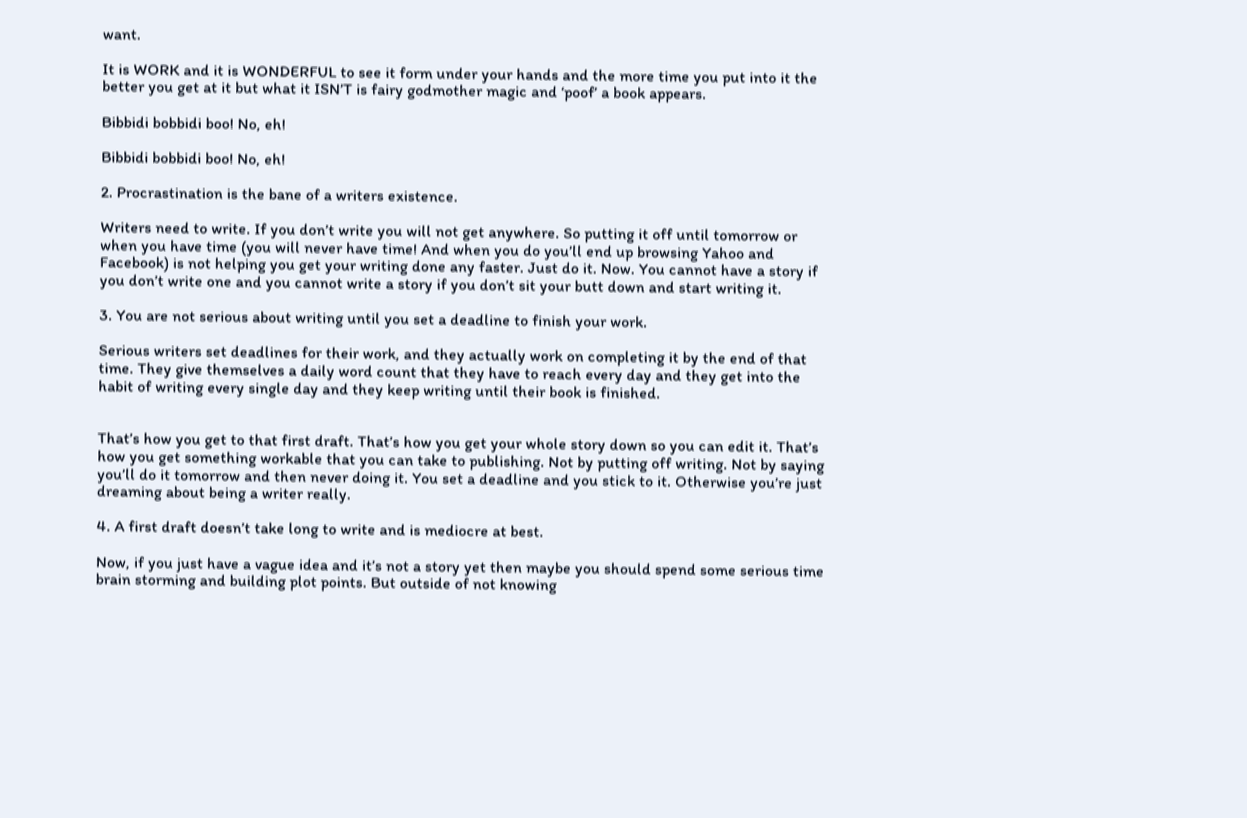want.

It is WORK and it is WONDERFUL to see it form under your hands and the more time you put into it the better you get at it but what it ISN’T is fairy godmother magic and ‘poof’ a book appears.

Bibbidi bobbidi boo! No, eh!

Bibbidi bobbidi boo! No, eh!

2. Procrastination is the bane of a writers existence.

Writers need to write. If you don’t write you will not get anywhere. So putting it off until tomorrow or when you have time (you will never have time! And when you do you’ll end up browsing Yahoo and Facebook) is not helping you get your writing done any faster. Just do it. Now. You cannot have a story if you don’t write one and you cannot write a story if you don’t sit your butt down and start writing it.

3. You are not serious about writing until you set a deadline to finish your work.

Serious writers set deadlines for their work, and they actually work on completing it by the end of that time. They give themselves a daily word count that they have to reach every day and they get into the habit of writing every single day and they keep writing until their book is finished.


That’s how you get to that first draft. That’s how you get your whole story down so you can edit it. That’s how you get something workable that you can take to publishing. Not by putting off writing. Not by saying you’ll do it tomorrow and then never doing it. You set a deadline and you stick to it. Otherwise you’re just dreaming about being a writer really.

4. A first draft doesn’t take long to write and is mediocre at best.

Now, if you just have a vague idea and it’s not a story yet then maybe you should spend some serious time brain storming and building plot points. But outside of not knowing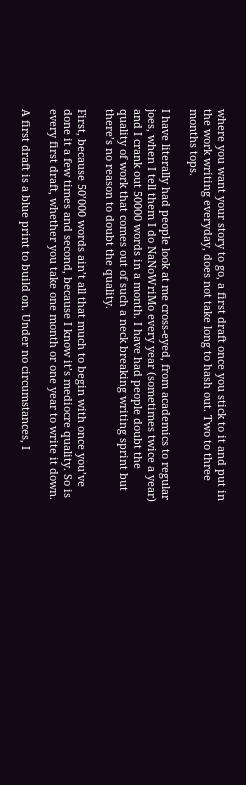where you want your story to go, a first draft once you stick to it and put in the work writing everyday, does not take long to hash out. Two to three months tops.

I have literally had people look at me cross-eyed, from academics to regular joes, when I tell them I do NaNoWriMo every year (sometimes twice a year) and I crank out 50000 words in a month. I have had people doubt the quality of work that comes out of such a neck breaking writing sprint but there’s no reason to doubt the quality.

First, because 50’000 words ain’t all that much to begin with once you’ve done it a few times and second, because I know it’s mediocre quality. So is every first draft, whether you take one month or one year to write it down.

A first draft is a blue print to build on. Under no circumstances, I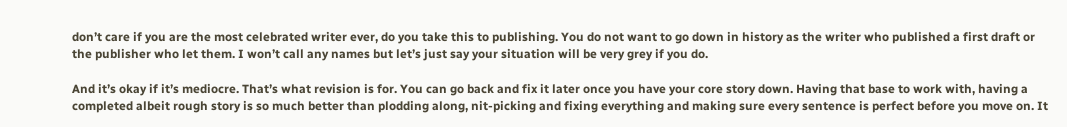don’t care if you are the most celebrated writer ever, do you take this to publishing. You do not want to go down in history as the writer who published a first draft or the publisher who let them. I won’t call any names but let’s just say your situation will be very grey if you do.

And it’s okay if it’s mediocre. That’s what revision is for. You can go back and fix it later once you have your core story down. Having that base to work with, having a completed albeit rough story is so much better than plodding along, nit-picking and fixing everything and making sure every sentence is perfect before you move on. It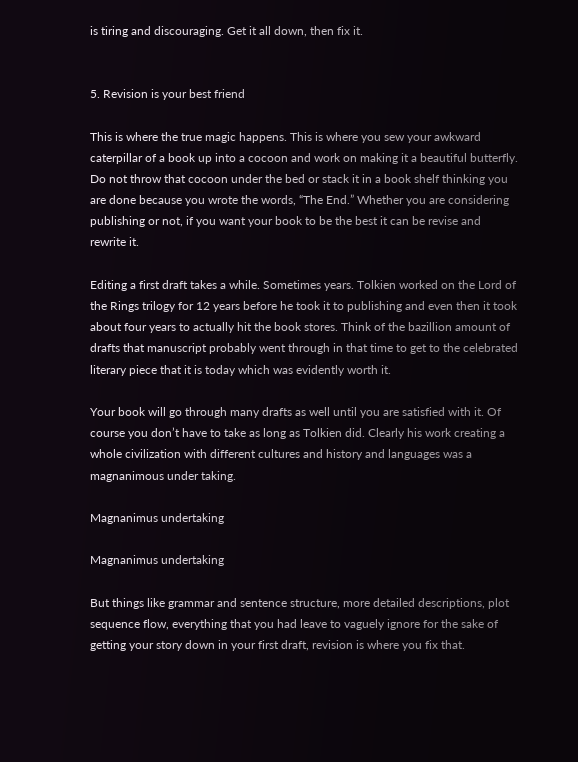is tiring and discouraging. Get it all down, then fix it.


5. Revision is your best friend

This is where the true magic happens. This is where you sew your awkward caterpillar of a book up into a cocoon and work on making it a beautiful butterfly. Do not throw that cocoon under the bed or stack it in a book shelf thinking you are done because you wrote the words, “The End.” Whether you are considering publishing or not, if you want your book to be the best it can be revise and rewrite it.

Editing a first draft takes a while. Sometimes years. Tolkien worked on the Lord of the Rings trilogy for 12 years before he took it to publishing and even then it took about four years to actually hit the book stores. Think of the bazillion amount of drafts that manuscript probably went through in that time to get to the celebrated literary piece that it is today which was evidently worth it.

Your book will go through many drafts as well until you are satisfied with it. Of course you don’t have to take as long as Tolkien did. Clearly his work creating a whole civilization with different cultures and history and languages was a magnanimous under taking.

Magnanimus undertaking

Magnanimus undertaking

But things like grammar and sentence structure, more detailed descriptions, plot sequence flow, everything that you had leave to vaguely ignore for the sake of getting your story down in your first draft, revision is where you fix that.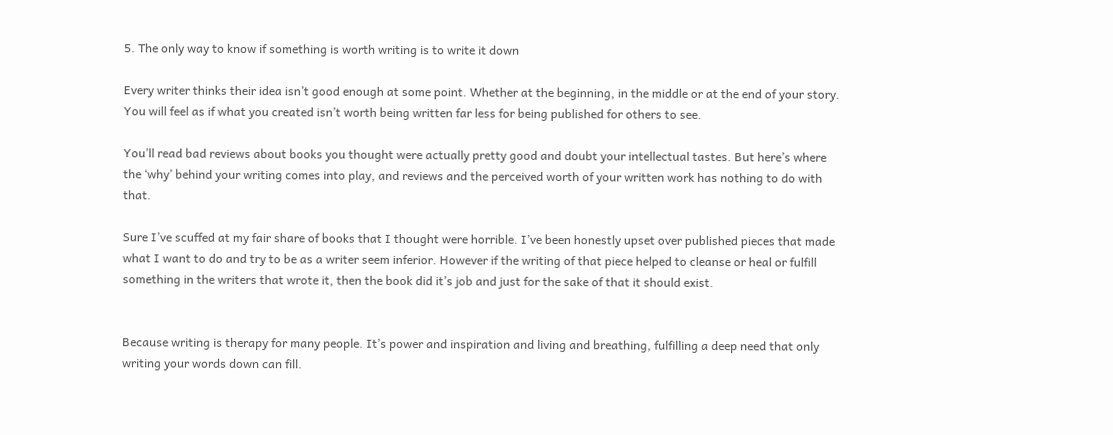5. The only way to know if something is worth writing is to write it down

Every writer thinks their idea isn’t good enough at some point. Whether at the beginning, in the middle or at the end of your story. You will feel as if what you created isn’t worth being written far less for being published for others to see.

You’ll read bad reviews about books you thought were actually pretty good and doubt your intellectual tastes. But here’s where the ‘why’ behind your writing comes into play, and reviews and the perceived worth of your written work has nothing to do with that.

Sure I’ve scuffed at my fair share of books that I thought were horrible. I’ve been honestly upset over published pieces that made what I want to do and try to be as a writer seem inferior. However if the writing of that piece helped to cleanse or heal or fulfill something in the writers that wrote it, then the book did it’s job and just for the sake of that it should exist.


Because writing is therapy for many people. It’s power and inspiration and living and breathing, fulfilling a deep need that only writing your words down can fill.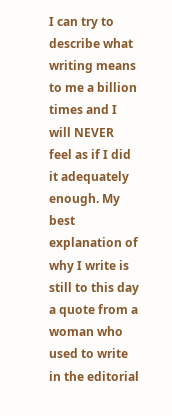I can try to describe what writing means to me a billion times and I will NEVER feel as if I did it adequately enough. My best explanation of why I write is still to this day a quote from a woman who used to write in the editorial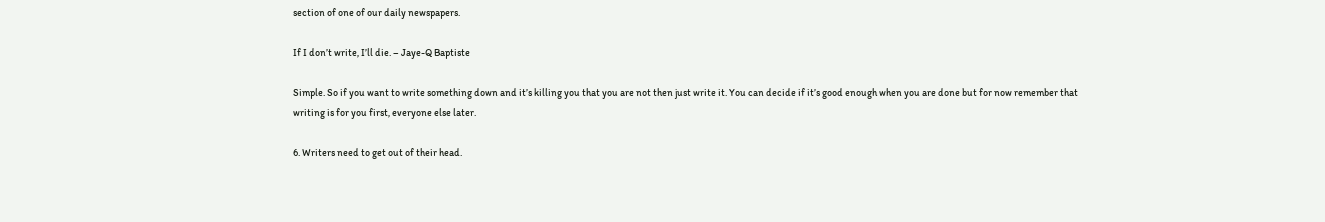section of one of our daily newspapers.

If I don’t write, I’ll die. – Jaye-Q Baptiste

Simple. So if you want to write something down and it’s killing you that you are not then just write it. You can decide if it’s good enough when you are done but for now remember that writing is for you first, everyone else later.

6. Writers need to get out of their head.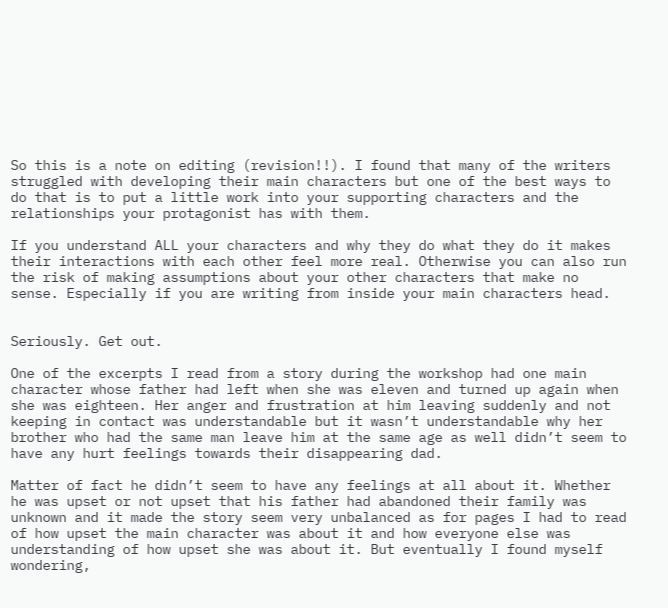So this is a note on editing (revision!!). I found that many of the writers struggled with developing their main characters but one of the best ways to do that is to put a little work into your supporting characters and the relationships your protagonist has with them.

If you understand ALL your characters and why they do what they do it makes their interactions with each other feel more real. Otherwise you can also run the risk of making assumptions about your other characters that make no sense. Especially if you are writing from inside your main characters head.


Seriously. Get out.

One of the excerpts I read from a story during the workshop had one main character whose father had left when she was eleven and turned up again when she was eighteen. Her anger and frustration at him leaving suddenly and not keeping in contact was understandable but it wasn’t understandable why her brother who had the same man leave him at the same age as well didn’t seem to have any hurt feelings towards their disappearing dad.

Matter of fact he didn’t seem to have any feelings at all about it. Whether he was upset or not upset that his father had abandoned their family was unknown and it made the story seem very unbalanced as for pages I had to read of how upset the main character was about it and how everyone else was understanding of how upset she was about it. But eventually I found myself wondering,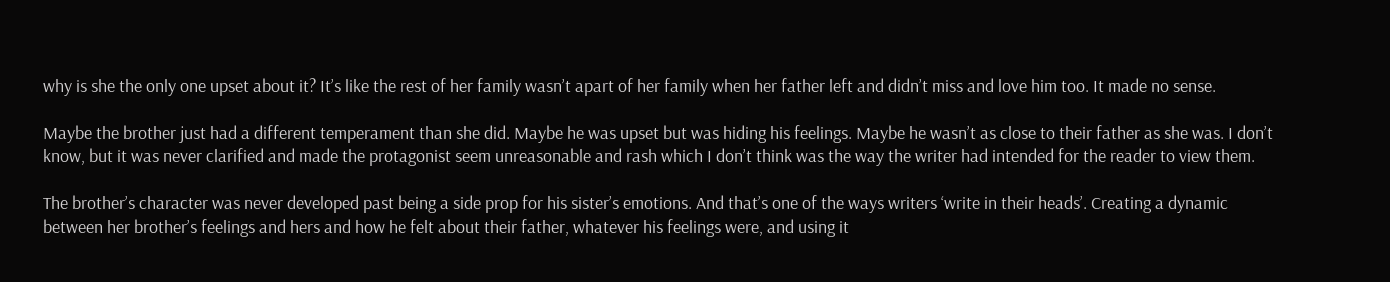why is she the only one upset about it? It’s like the rest of her family wasn’t apart of her family when her father left and didn’t miss and love him too. It made no sense.

Maybe the brother just had a different temperament than she did. Maybe he was upset but was hiding his feelings. Maybe he wasn’t as close to their father as she was. I don’t know, but it was never clarified and made the protagonist seem unreasonable and rash which I don’t think was the way the writer had intended for the reader to view them.

The brother’s character was never developed past being a side prop for his sister’s emotions. And that’s one of the ways writers ‘write in their heads’. Creating a dynamic between her brother’s feelings and hers and how he felt about their father, whatever his feelings were, and using it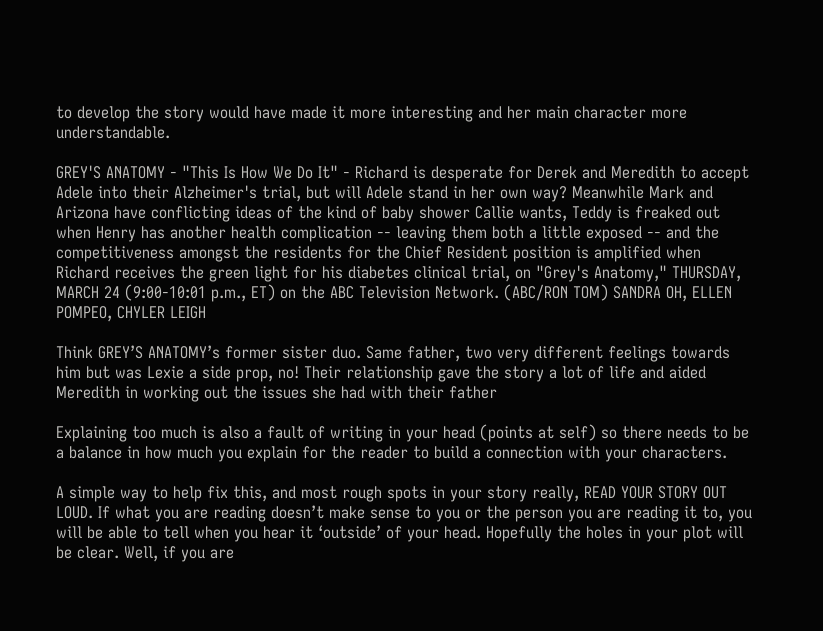to develop the story would have made it more interesting and her main character more understandable.

GREY'S ANATOMY - "This Is How We Do It" - Richard is desperate for Derek and Meredith to accept Adele into their Alzheimer's trial, but will Adele stand in her own way? Meanwhile Mark and Arizona have conflicting ideas of the kind of baby shower Callie wants, Teddy is freaked out when Henry has another health complication -- leaving them both a little exposed -- and the competitiveness amongst the residents for the Chief Resident position is amplified when Richard receives the green light for his diabetes clinical trial, on "Grey's Anatomy," THURSDAY, MARCH 24 (9:00-10:01 p.m., ET) on the ABC Television Network. (ABC/RON TOM) SANDRA OH, ELLEN POMPEO, CHYLER LEIGH

Think GREY’S ANATOMY’s former sister duo. Same father, two very different feelings towards him but was Lexie a side prop, no! Their relationship gave the story a lot of life and aided Meredith in working out the issues she had with their father

Explaining too much is also a fault of writing in your head (points at self) so there needs to be a balance in how much you explain for the reader to build a connection with your characters.

A simple way to help fix this, and most rough spots in your story really, READ YOUR STORY OUT LOUD. If what you are reading doesn’t make sense to you or the person you are reading it to, you will be able to tell when you hear it ‘outside’ of your head. Hopefully the holes in your plot will be clear. Well, if you are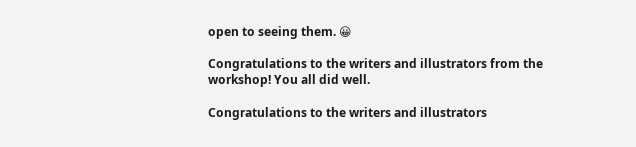open to seeing them. 😀

Congratulations to the writers and illustrators from the workshop! You all did well.

Congratulations to the writers and illustrators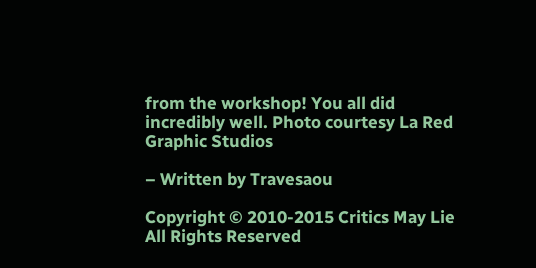from the workshop! You all did incredibly well. Photo courtesy La Red Graphic Studios

– Written by Travesaou

Copyright © 2010-2015 Critics May Lie All Rights Reserved